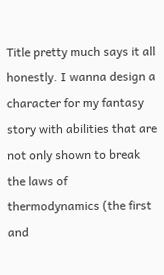Title pretty much says it all honestly. I wanna design a character for my fantasy story with abilities that are not only shown to break the laws of thermodynamics (the first and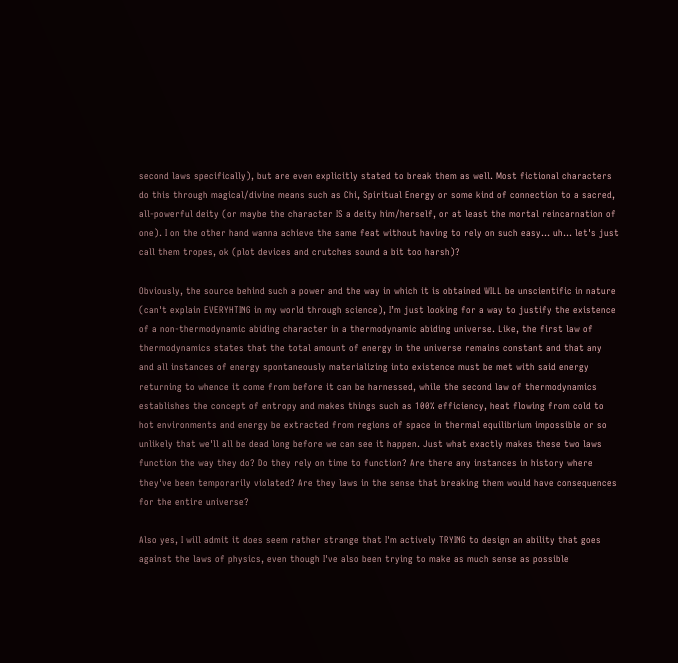second laws specifically), but are even explicitly stated to break them as well. Most fictional characters do this through magical/divine means such as Chi, Spiritual Energy or some kind of connection to a sacred, all-powerful deity (or maybe the character IS a deity him/herself, or at least the mortal reincarnation of one). I on the other hand wanna achieve the same feat without having to rely on such easy... uh... let's just call them tropes, ok (plot devices and crutches sound a bit too harsh)?

Obviously, the source behind such a power and the way in which it is obtained WILL be unscientific in nature (can't explain EVERYHTING in my world through science), I’m just looking for a way to justify the existence of a non-thermodynamic abiding character in a thermodynamic abiding universe. Like, the first law of thermodynamics states that the total amount of energy in the universe remains constant and that any and all instances of energy spontaneously materializing into existence must be met with said energy returning to whence it come from before it can be harnessed, while the second law of thermodynamics establishes the concept of entropy and makes things such as 100% efficiency, heat flowing from cold to hot environments and energy be extracted from regions of space in thermal equilibrium impossible or so unlikely that we'll all be dead long before we can see it happen. Just what exactly makes these two laws function the way they do? Do they rely on time to function? Are there any instances in history where they've been temporarily violated? Are they laws in the sense that breaking them would have consequences for the entire universe?

Also yes, I will admit it does seem rather strange that I'm actively TRYING to design an ability that goes against the laws of physics, even though I've also been trying to make as much sense as possible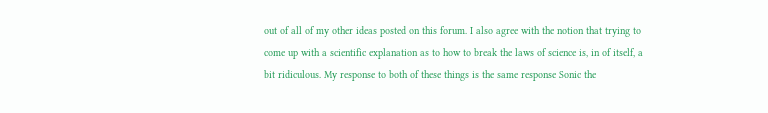out of all of my other ideas posted on this forum. I also agree with the notion that trying to come up with a scientific explanation as to how to break the laws of science is, in of itself, a bit ridiculous. My response to both of these things is the same response Sonic the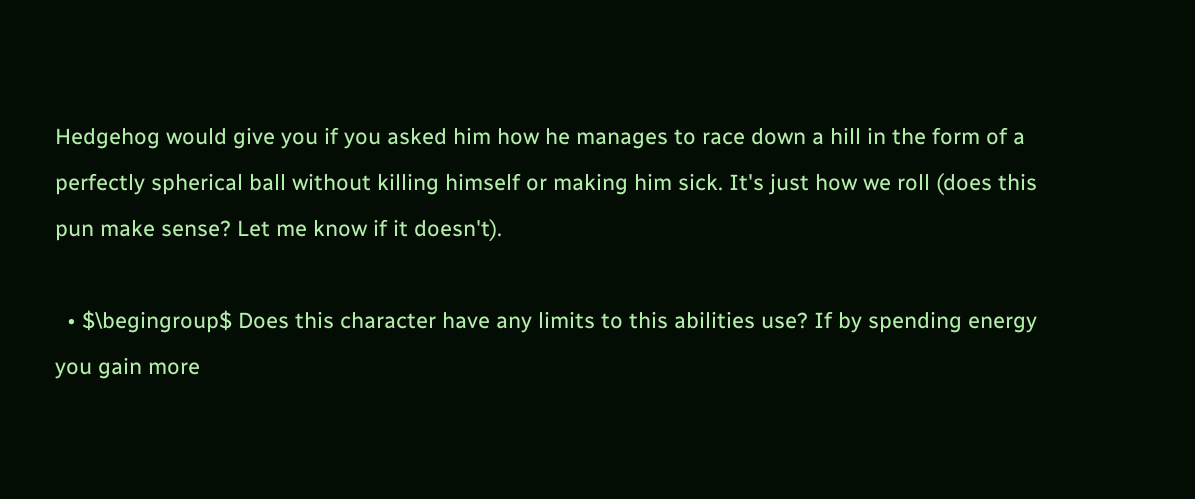Hedgehog would give you if you asked him how he manages to race down a hill in the form of a perfectly spherical ball without killing himself or making him sick. It's just how we roll (does this pun make sense? Let me know if it doesn't).

  • $\begingroup$ Does this character have any limits to this abilities use? If by spending energy you gain more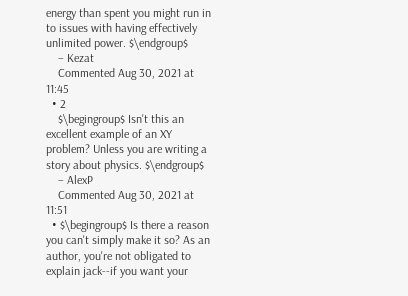energy than spent you might run in to issues with having effectively unlimited power. $\endgroup$
    – Kezat
    Commented Aug 30, 2021 at 11:45
  • 2
    $\begingroup$ Isn't this an excellent example of an XY problem? Unless you are writing a story about physics. $\endgroup$
    – AlexP
    Commented Aug 30, 2021 at 11:51
  • $\begingroup$ Is there a reason you can't simply make it so? As an author, you're not obligated to explain jack--if you want your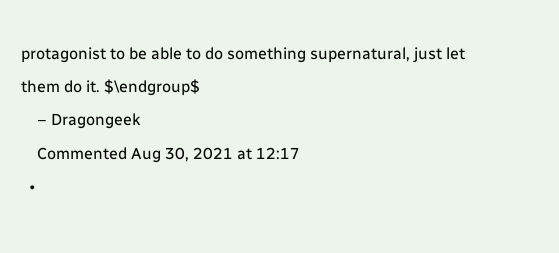protagonist to be able to do something supernatural, just let them do it. $\endgroup$
    – Dragongeek
    Commented Aug 30, 2021 at 12:17
  •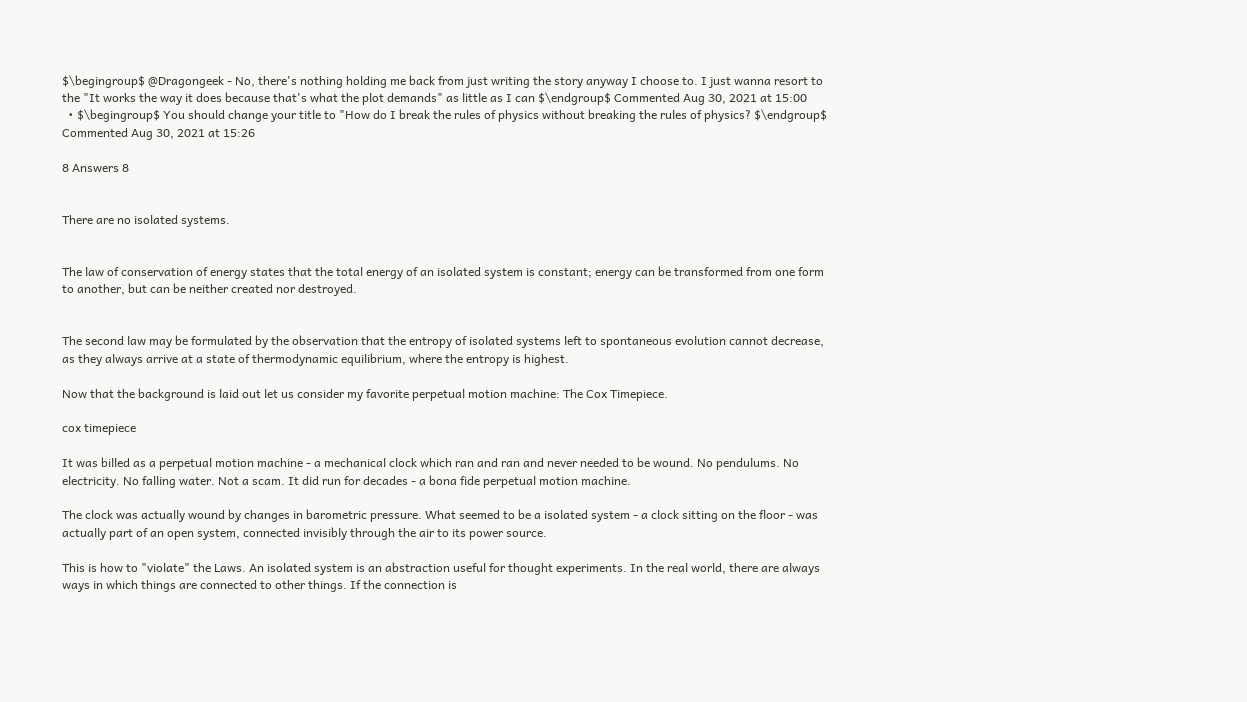$\begingroup$ @Dragongeek - No, there's nothing holding me back from just writing the story anyway I choose to. I just wanna resort to the "It works the way it does because that's what the plot demands" as little as I can $\endgroup$ Commented Aug 30, 2021 at 15:00
  • $\begingroup$ You should change your title to "How do I break the rules of physics without breaking the rules of physics? $\endgroup$ Commented Aug 30, 2021 at 15:26

8 Answers 8


There are no isolated systems.


The law of conservation of energy states that the total energy of an isolated system is constant; energy can be transformed from one form to another, but can be neither created nor destroyed.


The second law may be formulated by the observation that the entropy of isolated systems left to spontaneous evolution cannot decrease, as they always arrive at a state of thermodynamic equilibrium, where the entropy is highest.

Now that the background is laid out let us consider my favorite perpetual motion machine: The Cox Timepiece.

cox timepiece

It was billed as a perpetual motion machine - a mechanical clock which ran and ran and never needed to be wound. No pendulums. No electricity. No falling water. Not a scam. It did run for decades - a bona fide perpetual motion machine.

The clock was actually wound by changes in barometric pressure. What seemed to be a isolated system - a clock sitting on the floor - was actually part of an open system, connected invisibly through the air to its power source.

This is how to "violate" the Laws. An isolated system is an abstraction useful for thought experiments. In the real world, there are always ways in which things are connected to other things. If the connection is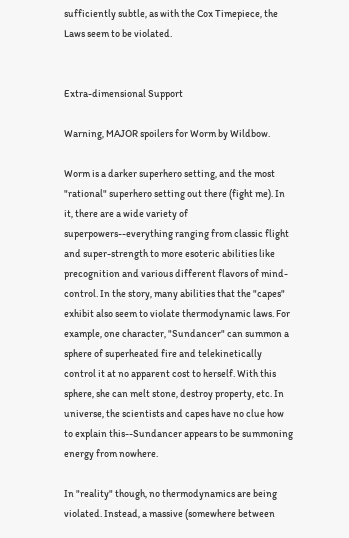sufficiently subtle, as with the Cox Timepiece, the Laws seem to be violated.


Extra-dimensional Support

Warning, MAJOR spoilers for Worm by Wildbow.

Worm is a darker superhero setting, and the most "rational" superhero setting out there (fight me). In it, there are a wide variety of superpowers--everything ranging from classic flight and super-strength to more esoteric abilities like precognition and various different flavors of mind-control. In the story, many abilities that the "capes" exhibit also seem to violate thermodynamic laws. For example, one character, "Sundancer" can summon a sphere of superheated fire and telekinetically control it at no apparent cost to herself. With this sphere, she can melt stone, destroy property, etc. In universe, the scientists and capes have no clue how to explain this--Sundancer appears to be summoning energy from nowhere.

In "reality" though, no thermodynamics are being violated. Instead, a massive (somewhere between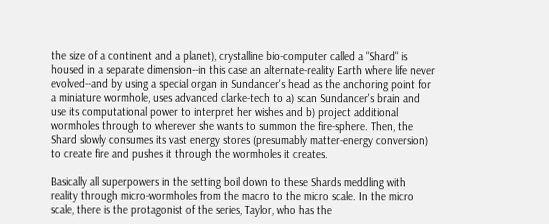the size of a continent and a planet), crystalline bio-computer called a "Shard" is housed in a separate dimension--in this case an alternate-reality Earth where life never evolved--and by using a special organ in Sundancer's head as the anchoring point for a miniature wormhole, uses advanced clarke-tech to a) scan Sundancer's brain and use its computational power to interpret her wishes and b) project additional wormholes through to wherever she wants to summon the fire-sphere. Then, the Shard slowly consumes its vast energy stores (presumably matter-energy conversion) to create fire and pushes it through the wormholes it creates.

Basically all superpowers in the setting boil down to these Shards meddling with reality through micro-wormholes from the macro to the micro scale. In the micro scale, there is the protagonist of the series, Taylor, who has the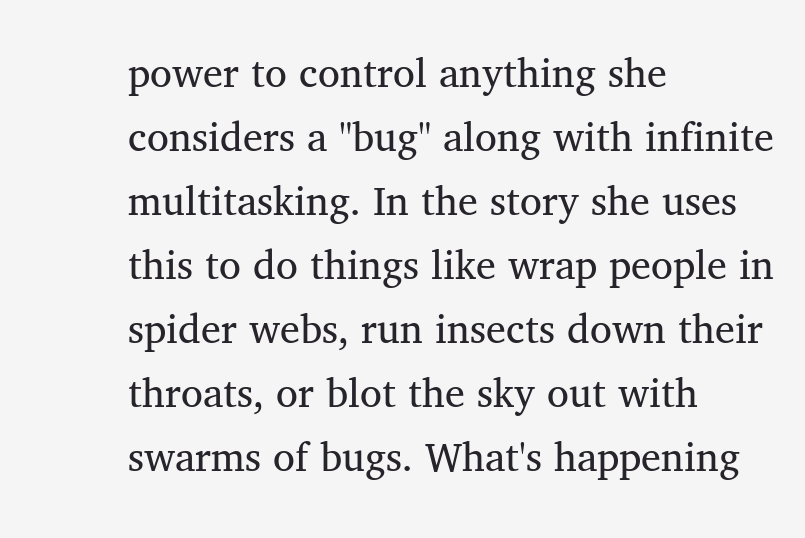power to control anything she considers a "bug" along with infinite multitasking. In the story she uses this to do things like wrap people in spider webs, run insects down their throats, or blot the sky out with swarms of bugs. What's happening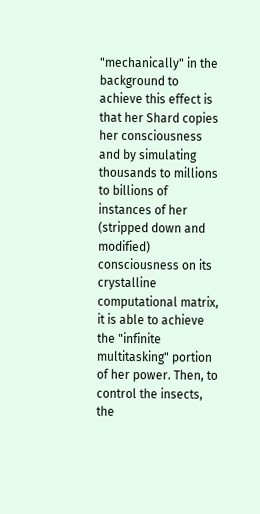"mechanically" in the background to achieve this effect is that her Shard copies her consciousness and by simulating thousands to millions to billions of instances of her (stripped down and modified) consciousness on its crystalline computational matrix, it is able to achieve the "infinite multitasking" portion of her power. Then, to control the insects, the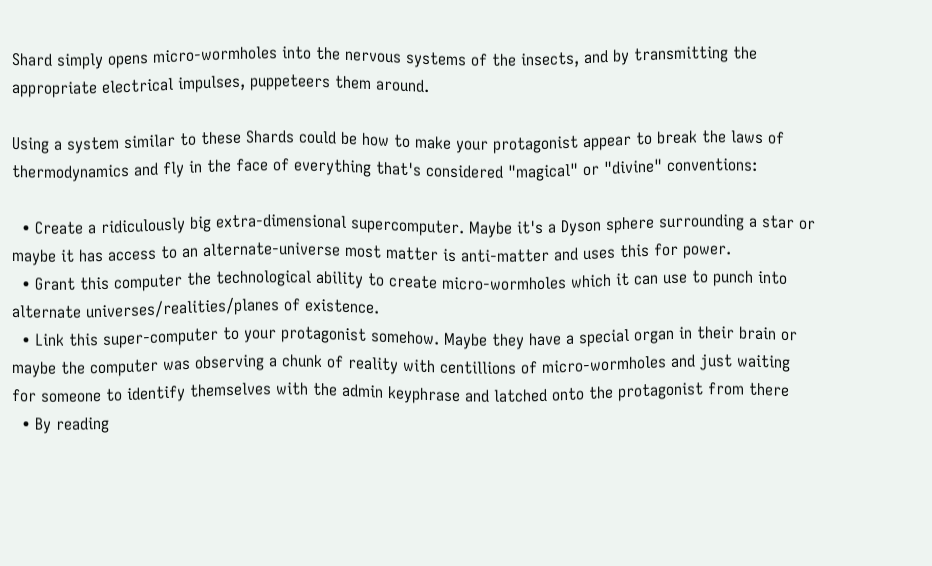Shard simply opens micro-wormholes into the nervous systems of the insects, and by transmitting the appropriate electrical impulses, puppeteers them around.

Using a system similar to these Shards could be how to make your protagonist appear to break the laws of thermodynamics and fly in the face of everything that's considered "magical" or "divine" conventions:

  • Create a ridiculously big extra-dimensional supercomputer. Maybe it's a Dyson sphere surrounding a star or maybe it has access to an alternate-universe most matter is anti-matter and uses this for power.
  • Grant this computer the technological ability to create micro-wormholes which it can use to punch into alternate universes/realities/planes of existence.
  • Link this super-computer to your protagonist somehow. Maybe they have a special organ in their brain or maybe the computer was observing a chunk of reality with centillions of micro-wormholes and just waiting for someone to identify themselves with the admin keyphrase and latched onto the protagonist from there
  • By reading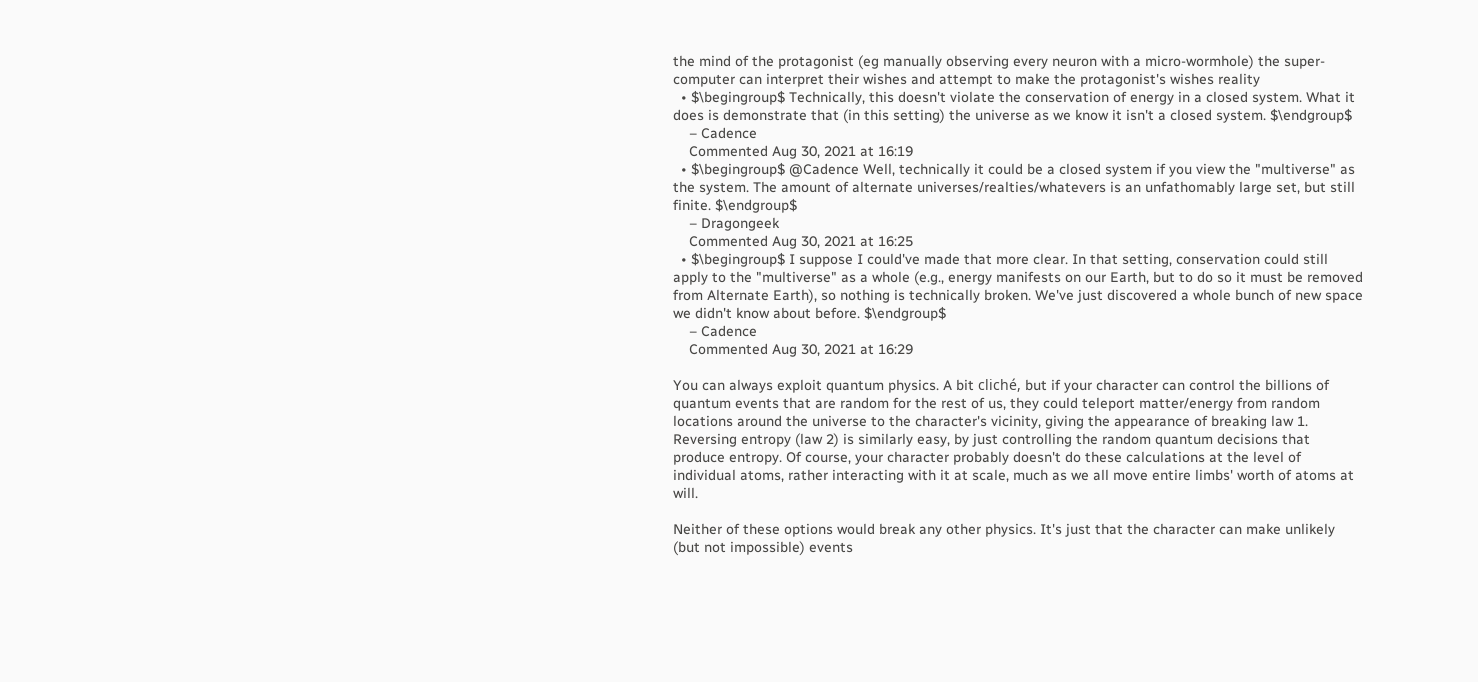the mind of the protagonist (eg manually observing every neuron with a micro-wormhole) the super-computer can interpret their wishes and attempt to make the protagonist's wishes reality
  • $\begingroup$ Technically, this doesn't violate the conservation of energy in a closed system. What it does is demonstrate that (in this setting) the universe as we know it isn't a closed system. $\endgroup$
    – Cadence
    Commented Aug 30, 2021 at 16:19
  • $\begingroup$ @Cadence Well, technically it could be a closed system if you view the "multiverse" as the system. The amount of alternate universes/realties/whatevers is an unfathomably large set, but still finite. $\endgroup$
    – Dragongeek
    Commented Aug 30, 2021 at 16:25
  • $\begingroup$ I suppose I could've made that more clear. In that setting, conservation could still apply to the "multiverse" as a whole (e.g., energy manifests on our Earth, but to do so it must be removed from Alternate Earth), so nothing is technically broken. We've just discovered a whole bunch of new space we didn't know about before. $\endgroup$
    – Cadence
    Commented Aug 30, 2021 at 16:29

You can always exploit quantum physics. A bit cliché, but if your character can control the billions of quantum events that are random for the rest of us, they could teleport matter/energy from random locations around the universe to the character's vicinity, giving the appearance of breaking law 1. Reversing entropy (law 2) is similarly easy, by just controlling the random quantum decisions that produce entropy. Of course, your character probably doesn't do these calculations at the level of individual atoms, rather interacting with it at scale, much as we all move entire limbs' worth of atoms at will.

Neither of these options would break any other physics. It's just that the character can make unlikely (but not impossible) events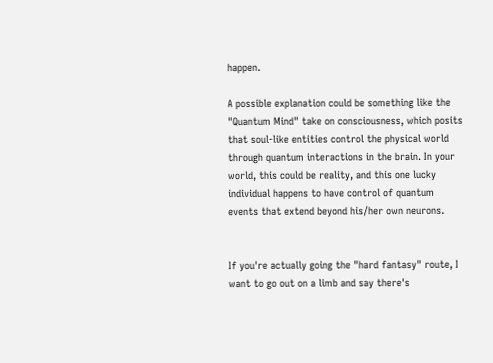happen.

A possible explanation could be something like the "Quantum Mind" take on consciousness, which posits that soul-like entities control the physical world through quantum interactions in the brain. In your world, this could be reality, and this one lucky individual happens to have control of quantum events that extend beyond his/her own neurons.


If you're actually going the "hard fantasy" route, I want to go out on a limb and say there's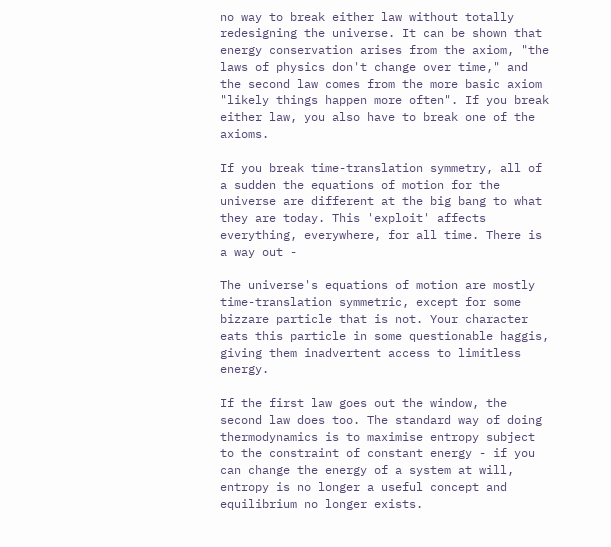no way to break either law without totally redesigning the universe. It can be shown that energy conservation arises from the axiom, "the laws of physics don't change over time," and the second law comes from the more basic axiom "likely things happen more often". If you break either law, you also have to break one of the axioms.

If you break time-translation symmetry, all of a sudden the equations of motion for the universe are different at the big bang to what they are today. This 'exploit' affects everything, everywhere, for all time. There is a way out -

The universe's equations of motion are mostly time-translation symmetric, except for some bizzare particle that is not. Your character eats this particle in some questionable haggis, giving them inadvertent access to limitless energy.

If the first law goes out the window, the second law does too. The standard way of doing thermodynamics is to maximise entropy subject to the constraint of constant energy - if you can change the energy of a system at will, entropy is no longer a useful concept and equilibrium no longer exists.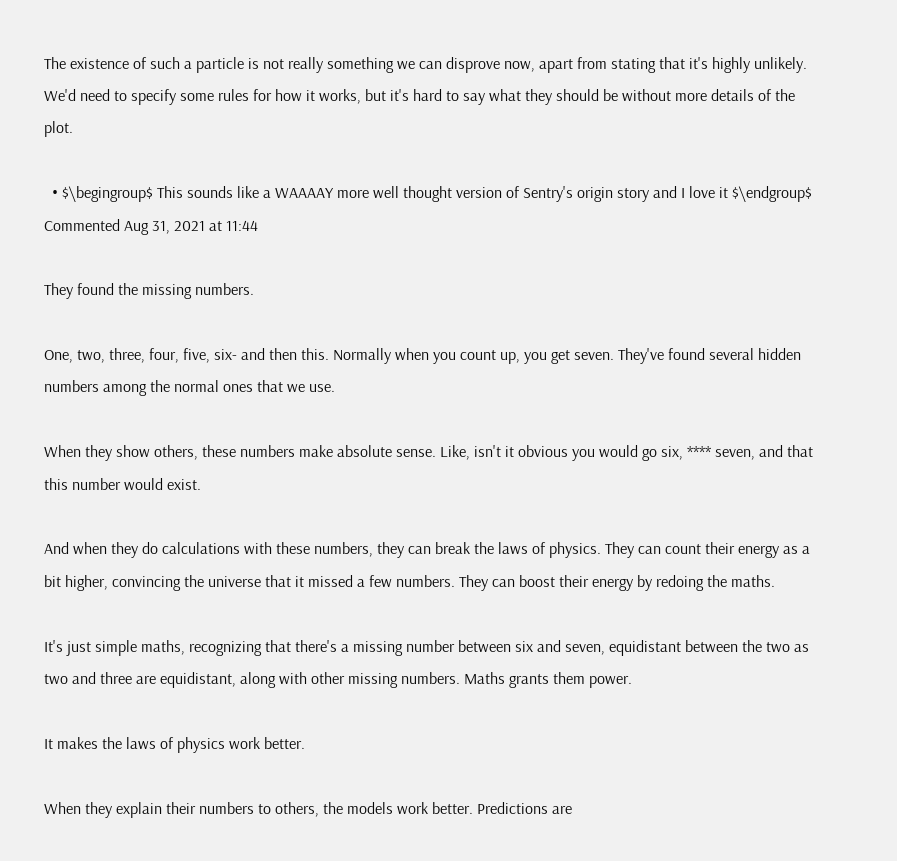The existence of such a particle is not really something we can disprove now, apart from stating that it's highly unlikely. We'd need to specify some rules for how it works, but it's hard to say what they should be without more details of the plot.

  • $\begingroup$ This sounds like a WAAAAY more well thought version of Sentry's origin story and I love it $\endgroup$ Commented Aug 31, 2021 at 11:44

They found the missing numbers.

One, two, three, four, five, six- and then this. Normally when you count up, you get seven. They've found several hidden numbers among the normal ones that we use.

When they show others, these numbers make absolute sense. Like, isn't it obvious you would go six, **** seven, and that this number would exist.

And when they do calculations with these numbers, they can break the laws of physics. They can count their energy as a bit higher, convincing the universe that it missed a few numbers. They can boost their energy by redoing the maths.

It's just simple maths, recognizing that there's a missing number between six and seven, equidistant between the two as two and three are equidistant, along with other missing numbers. Maths grants them power.

It makes the laws of physics work better.

When they explain their numbers to others, the models work better. Predictions are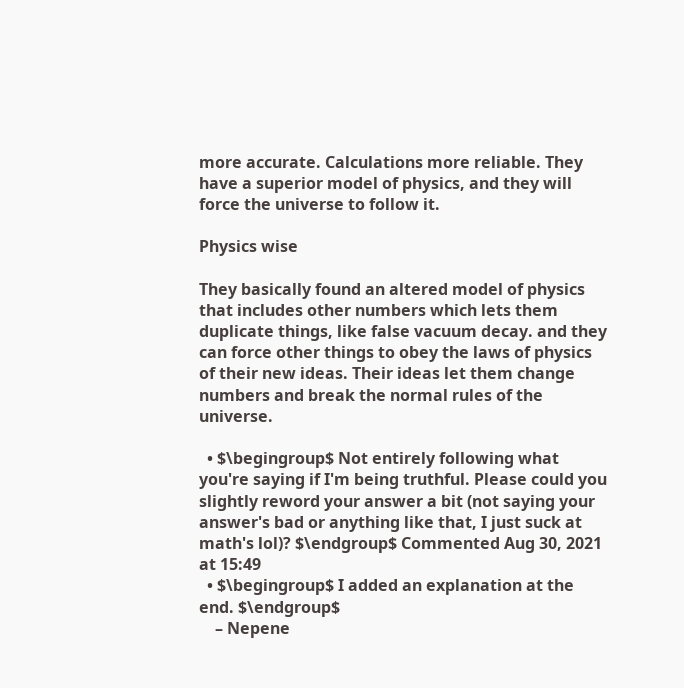more accurate. Calculations more reliable. They have a superior model of physics, and they will force the universe to follow it.

Physics wise

They basically found an altered model of physics that includes other numbers which lets them duplicate things, like false vacuum decay. and they can force other things to obey the laws of physics of their new ideas. Their ideas let them change numbers and break the normal rules of the universe.

  • $\begingroup$ Not entirely following what you're saying if I'm being truthful. Please could you slightly reword your answer a bit (not saying your answer's bad or anything like that, I just suck at math's lol)? $\endgroup$ Commented Aug 30, 2021 at 15:49
  • $\begingroup$ I added an explanation at the end. $\endgroup$
    – Nepene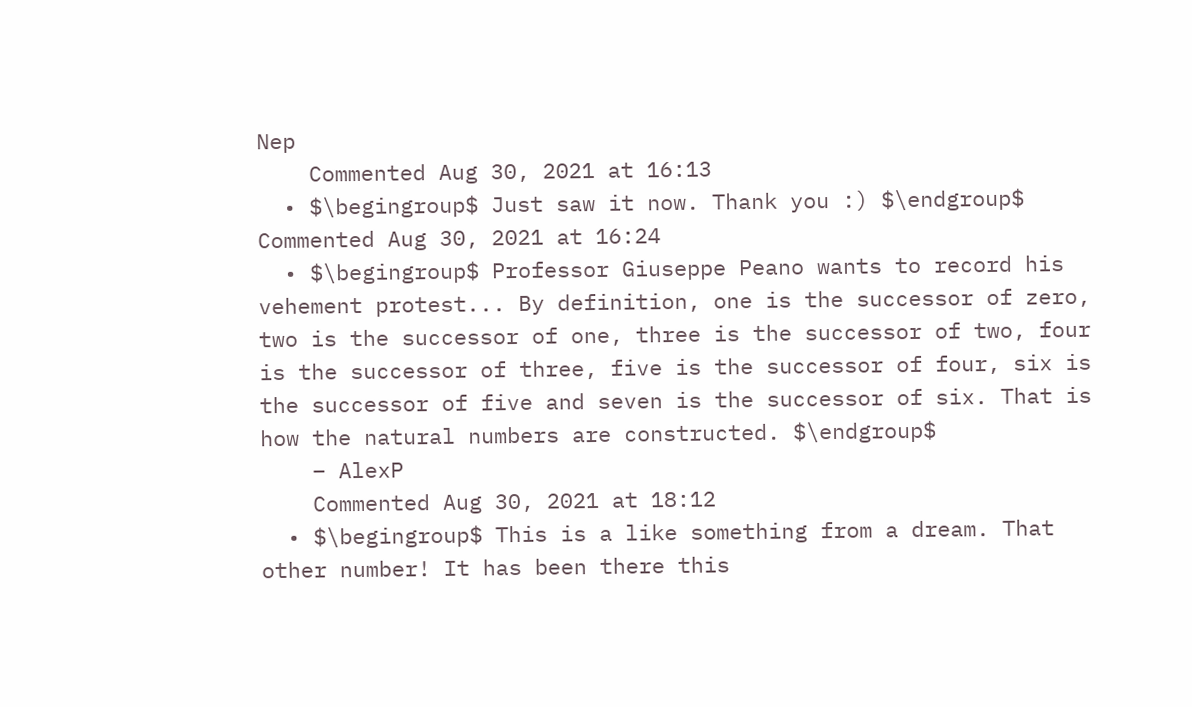Nep
    Commented Aug 30, 2021 at 16:13
  • $\begingroup$ Just saw it now. Thank you :) $\endgroup$ Commented Aug 30, 2021 at 16:24
  • $\begingroup$ Professor Giuseppe Peano wants to record his vehement protest... By definition, one is the successor of zero, two is the successor of one, three is the successor of two, four is the successor of three, five is the successor of four, six is the successor of five and seven is the successor of six. That is how the natural numbers are constructed. $\endgroup$
    – AlexP
    Commented Aug 30, 2021 at 18:12
  • $\begingroup$ This is a like something from a dream. That other number! It has been there this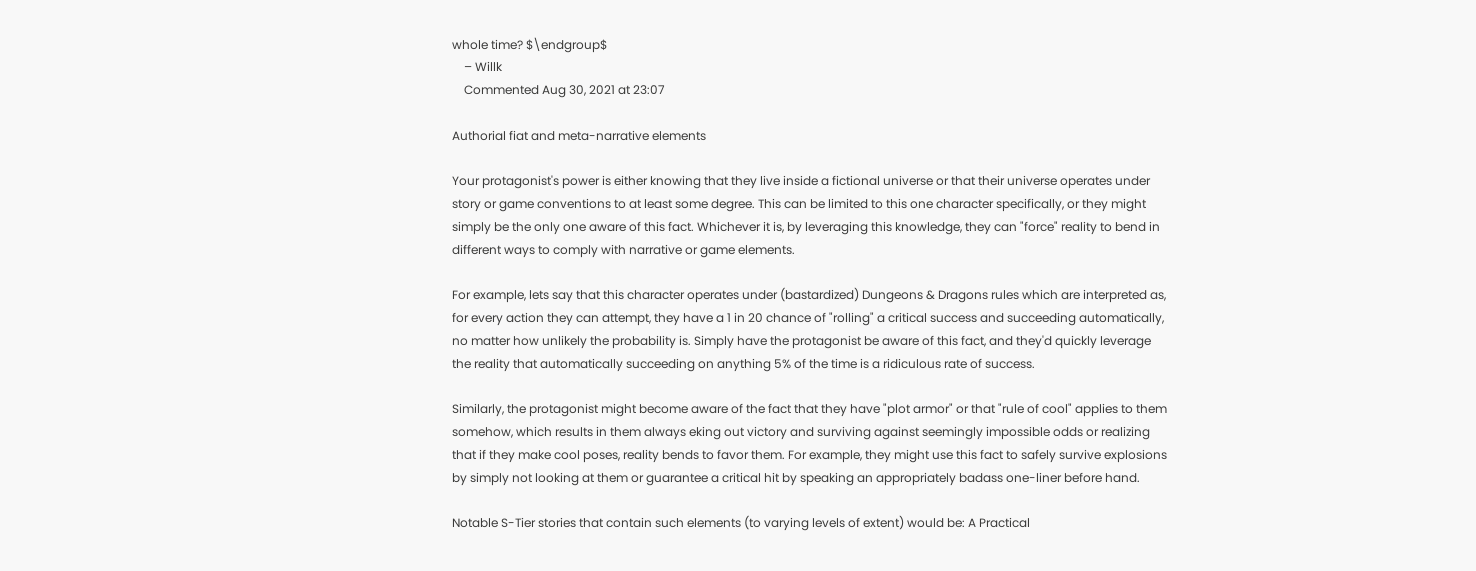whole time? $\endgroup$
    – Willk
    Commented Aug 30, 2021 at 23:07

Authorial fiat and meta-narrative elements

Your protagonist's power is either knowing that they live inside a fictional universe or that their universe operates under story or game conventions to at least some degree. This can be limited to this one character specifically, or they might simply be the only one aware of this fact. Whichever it is, by leveraging this knowledge, they can "force" reality to bend in different ways to comply with narrative or game elements.

For example, lets say that this character operates under (bastardized) Dungeons & Dragons rules which are interpreted as, for every action they can attempt, they have a 1 in 20 chance of "rolling" a critical success and succeeding automatically, no matter how unlikely the probability is. Simply have the protagonist be aware of this fact, and they'd quickly leverage the reality that automatically succeeding on anything 5% of the time is a ridiculous rate of success.

Similarly, the protagonist might become aware of the fact that they have "plot armor" or that "rule of cool" applies to them somehow, which results in them always eking out victory and surviving against seemingly impossible odds or realizing that if they make cool poses, reality bends to favor them. For example, they might use this fact to safely survive explosions by simply not looking at them or guarantee a critical hit by speaking an appropriately badass one-liner before hand.

Notable S-Tier stories that contain such elements (to varying levels of extent) would be: A Practical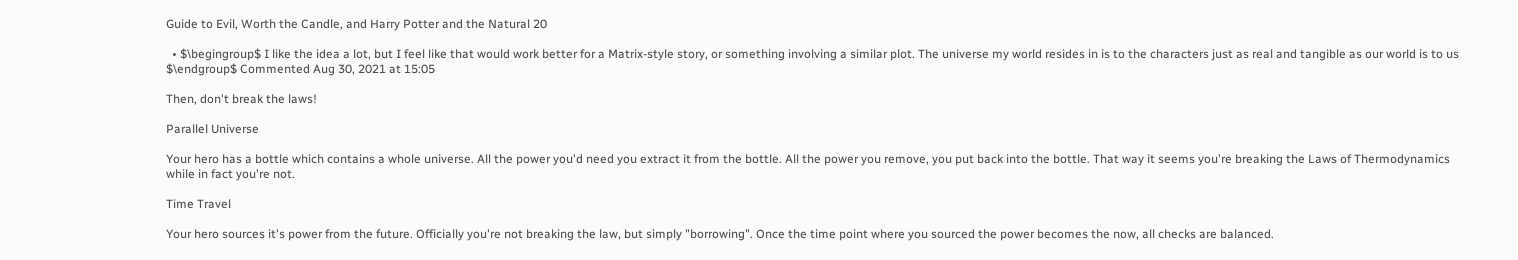Guide to Evil, Worth the Candle, and Harry Potter and the Natural 20

  • $\begingroup$ I like the idea a lot, but I feel like that would work better for a Matrix-style story, or something involving a similar plot. The universe my world resides in is to the characters just as real and tangible as our world is to us $\endgroup$ Commented Aug 30, 2021 at 15:05

Then, don't break the laws!

Parallel Universe

Your hero has a bottle which contains a whole universe. All the power you'd need you extract it from the bottle. All the power you remove, you put back into the bottle. That way it seems you're breaking the Laws of Thermodynamics while in fact you're not.

Time Travel

Your hero sources it's power from the future. Officially you're not breaking the law, but simply "borrowing". Once the time point where you sourced the power becomes the now, all checks are balanced.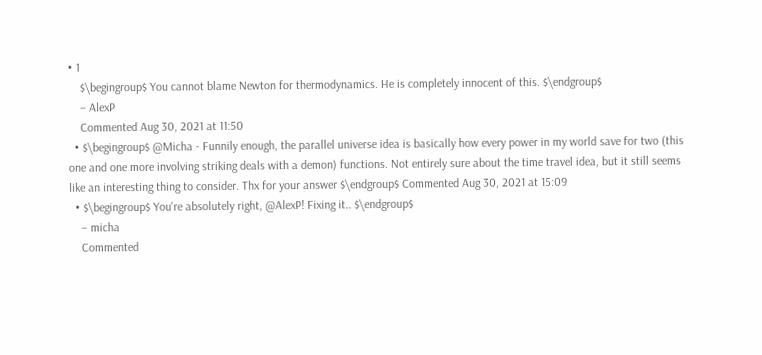• 1
    $\begingroup$ You cannot blame Newton for thermodynamics. He is completely innocent of this. $\endgroup$
    – AlexP
    Commented Aug 30, 2021 at 11:50
  • $\begingroup$ @Micha - Funnily enough, the parallel universe idea is basically how every power in my world save for two (this one and one more involving striking deals with a demon) functions. Not entirely sure about the time travel idea, but it still seems like an interesting thing to consider. Thx for your answer $\endgroup$ Commented Aug 30, 2021 at 15:09
  • $\begingroup$ You're absolutely right, @AlexP! Fixing it.. $\endgroup$
    – micha
    Commented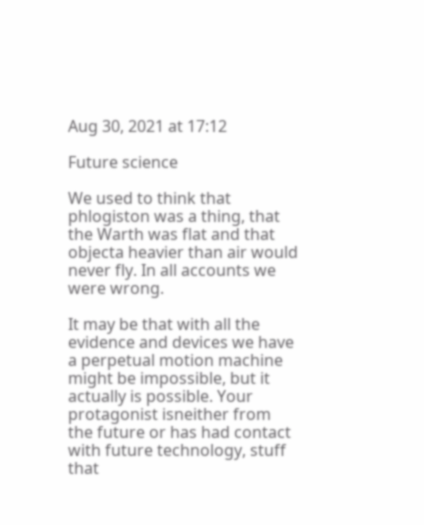Aug 30, 2021 at 17:12

Future science

We used to think that phlogiston was a thing, that the Warth was flat and that objecta heavier than air would never fly. In all accounts we were wrong.

It may be that with all the evidence and devices we have a perpetual motion machine might be impossible, but it actually is possible. Your protagonist isneither from the future or has had contact with future technology, stuff that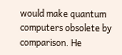would make quantum computers obsolete by comparison. He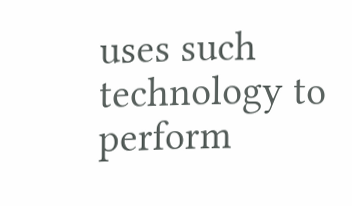uses such technology to perform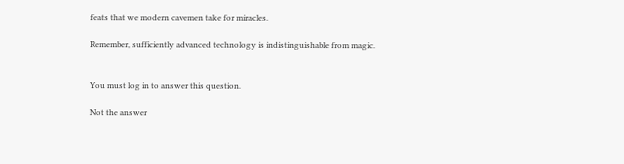feats that we modern cavemen take for miracles.

Remember, sufficiently advanced technology is indistinguishable from magic.


You must log in to answer this question.

Not the answer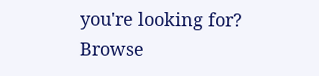you're looking for? Browse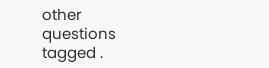other questions tagged .